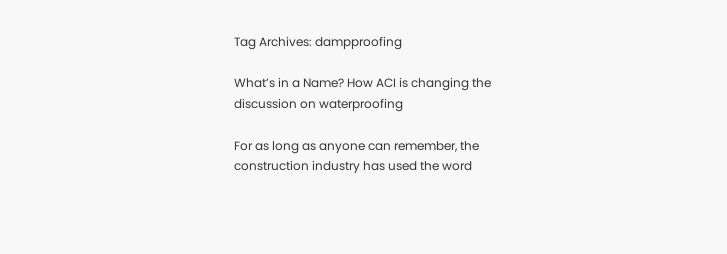Tag Archives: dampproofing

What’s in a Name? How ACI is changing the discussion on waterproofing

For as long as anyone can remember, the construction industry has used the word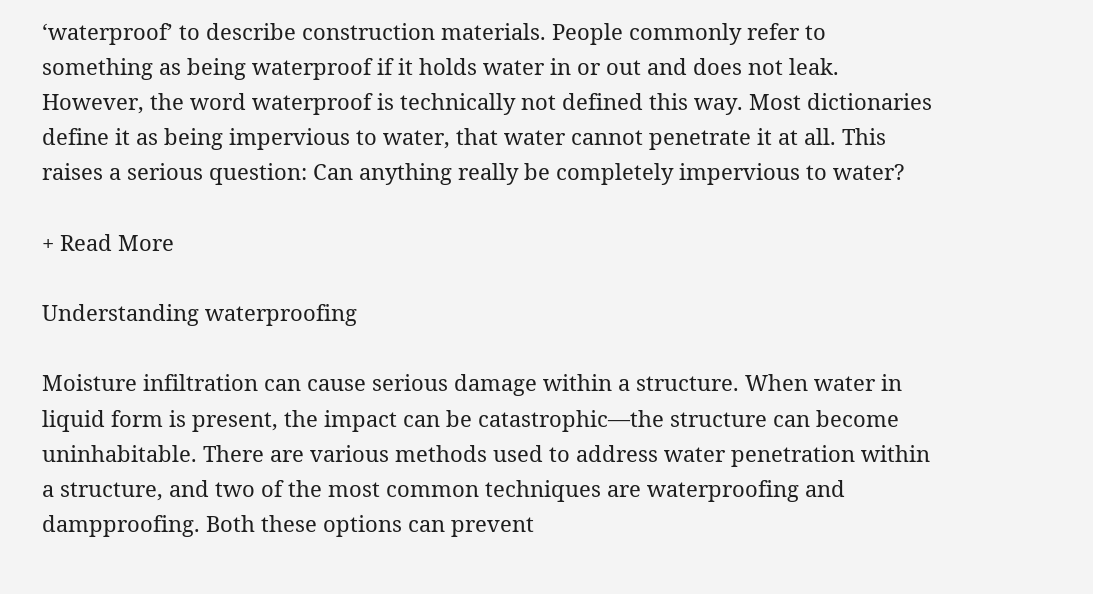‘waterproof’ to describe construction materials. People commonly refer to something as being waterproof if it holds water in or out and does not leak. However, the word waterproof is technically not defined this way. Most dictionaries define it as being impervious to water, that water cannot penetrate it at all. This raises a serious question: Can anything really be completely impervious to water?

+ Read More

Understanding waterproofing

Moisture infiltration can cause serious damage within a structure. When water in liquid form is present, the impact can be catastrophic—the structure can become uninhabitable. There are various methods used to address water penetration within a structure, and two of the most common techniques are waterproofing and dampproofing. Both these options can prevent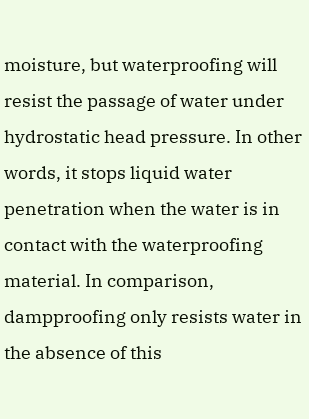moisture, but waterproofing will resist the passage of water under hydrostatic head pressure. In other words, it stops liquid water penetration when the water is in contact with the waterproofing material. In comparison, dampproofing only resists water in the absence of this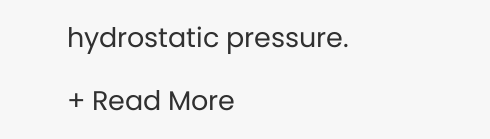hydrostatic pressure.

+ Read More